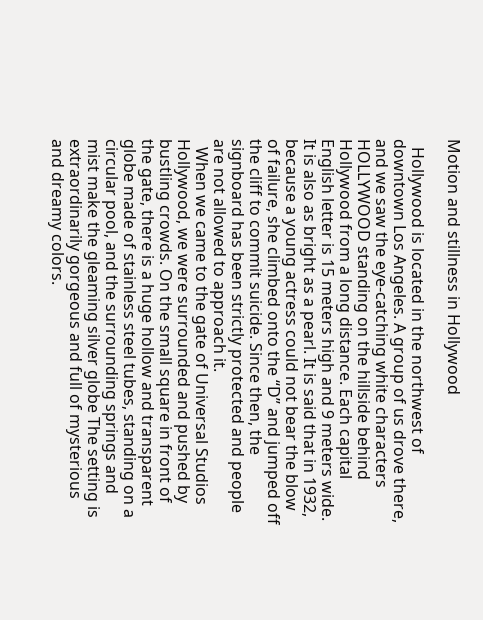Motion and stillness in Hollywood

  Hollywood is located in the northwest of downtown Los Angeles. A group of us drove there, and we saw the eye-catching white characters HOLLYWOOD standing on the hillside behind Hollywood from a long distance. Each capital English letter is 15 meters high and 9 meters wide. It is also as bright as a pearl. It is said that in 1932, because a young actress could not bear the blow of failure, she climbed onto the “D” and jumped off the cliff to commit suicide. Since then, the signboard has been strictly protected and people are not allowed to approach it.
  When we came to the gate of Universal Studios Hollywood, we were surrounded and pushed by bustling crowds. On the small square in front of the gate, there is a huge hollow and transparent globe made of stainless steel tubes, standing on a circular pool, and the surrounding springs and mist make the gleaming silver globe The setting is extraordinarily gorgeous and full of mysterious and dreamy colors.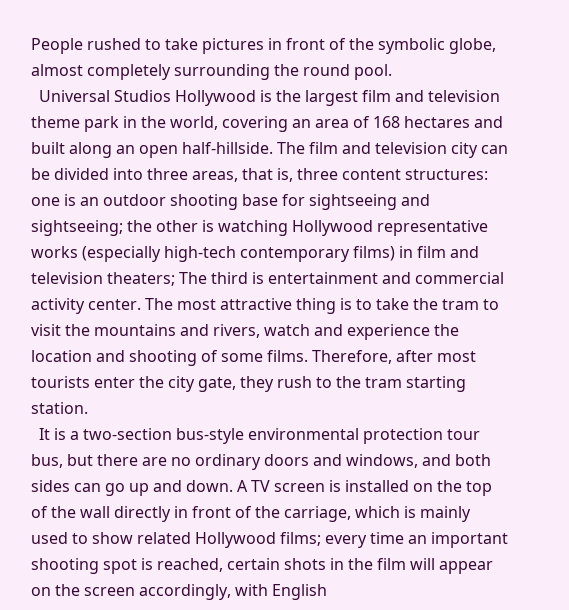People rushed to take pictures in front of the symbolic globe, almost completely surrounding the round pool.
  Universal Studios Hollywood is the largest film and television theme park in the world, covering an area of 168 hectares and built along an open half-hillside. The film and television city can be divided into three areas, that is, three content structures: one is an outdoor shooting base for sightseeing and sightseeing; the other is watching Hollywood representative works (especially high-tech contemporary films) in film and television theaters; The third is entertainment and commercial activity center. The most attractive thing is to take the tram to visit the mountains and rivers, watch and experience the location and shooting of some films. Therefore, after most tourists enter the city gate, they rush to the tram starting station.
  It is a two-section bus-style environmental protection tour bus, but there are no ordinary doors and windows, and both sides can go up and down. A TV screen is installed on the top of the wall directly in front of the carriage, which is mainly used to show related Hollywood films; every time an important shooting spot is reached, certain shots in the film will appear on the screen accordingly, with English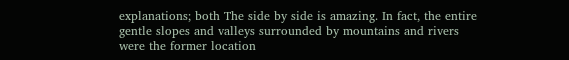explanations; both The side by side is amazing. In fact, the entire gentle slopes and valleys surrounded by mountains and rivers were the former location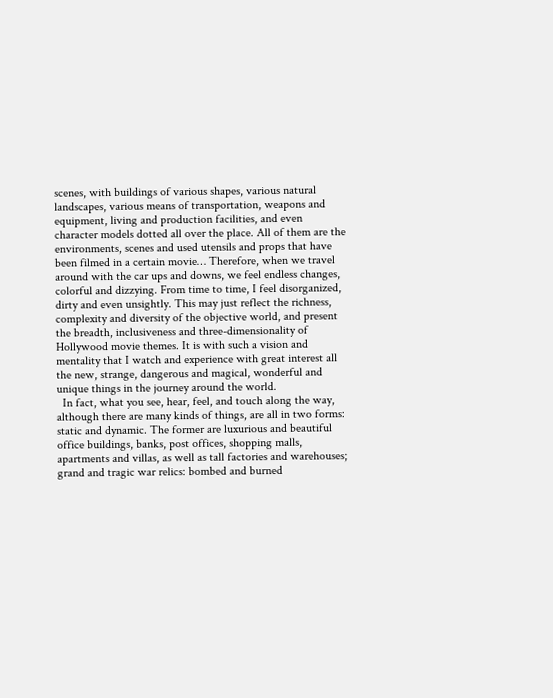scenes, with buildings of various shapes, various natural landscapes, various means of transportation, weapons and equipment, living and production facilities, and even character models dotted all over the place. All of them are the environments, scenes and used utensils and props that have been filmed in a certain movie… Therefore, when we travel around with the car ups and downs, we feel endless changes, colorful and dizzying. From time to time, I feel disorganized, dirty and even unsightly. This may just reflect the richness, complexity and diversity of the objective world, and present the breadth, inclusiveness and three-dimensionality of Hollywood movie themes. It is with such a vision and mentality that I watch and experience with great interest all the new, strange, dangerous and magical, wonderful and unique things in the journey around the world.
  In fact, what you see, hear, feel, and touch along the way, although there are many kinds of things, are all in two forms: static and dynamic. The former are luxurious and beautiful office buildings, banks, post offices, shopping malls, apartments and villas, as well as tall factories and warehouses; grand and tragic war relics: bombed and burned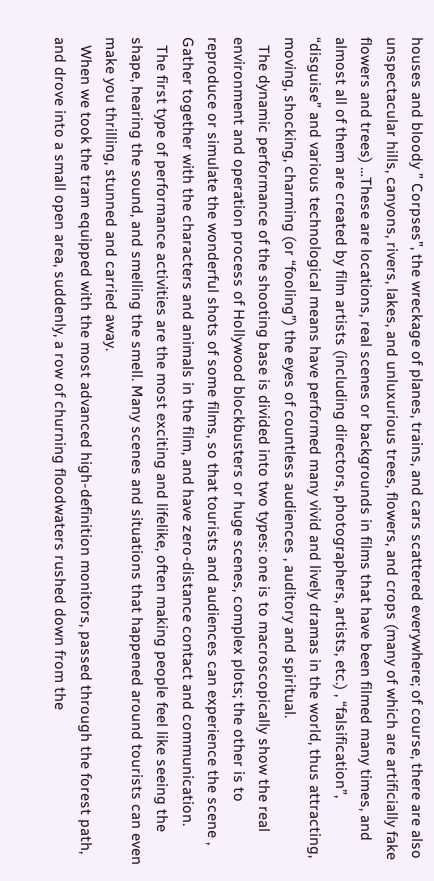houses and bloody ” Corpses”, the wreckage of planes, trains, and cars scattered everywhere; of course, there are also unspectacular hills, canyons, rivers, lakes, and unluxurious trees, flowers, and crops (many of which are artificially fake flowers and trees) …These are locations, real scenes or backgrounds in films that have been filmed many times, and almost all of them are created by film artists (including directors, photographers, artists, etc.) , “falsification”, “disguise” and various technological means have performed many vivid and lively dramas in the world, thus attracting, moving, shocking, charming (or “fooling”) the eyes of countless audiences , auditory and spiritual.
  The dynamic performance of the shooting base is divided into two types: one is to macroscopically show the real environment and operation process of Hollywood blockbusters or huge scenes, complex plots; the other is to reproduce or simulate the wonderful shots of some films, so that tourists and audiences can experience the scene , Gather together with the characters and animals in the film, and have zero-distance contact and communication.
  The first type of performance activities are the most exciting and lifelike, often making people feel like seeing the shape, hearing the sound, and smelling the smell. Many scenes and situations that happened around tourists can even make you thrilling, stunned and carried away.
  When we took the tram equipped with the most advanced high-definition monitors, passed through the forest path, and drove into a small open area, suddenly, a row of churning floodwaters rushed down from the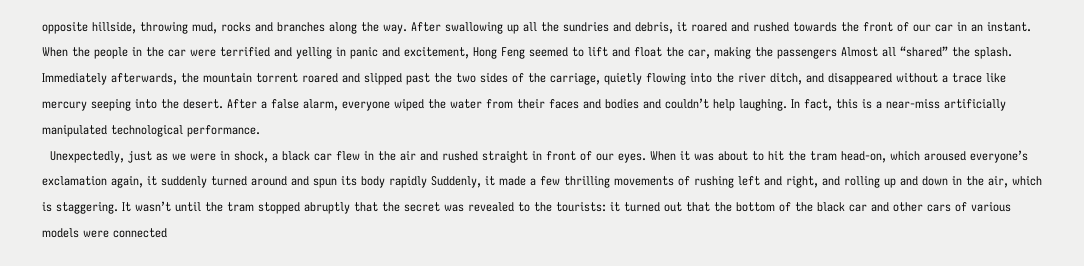opposite hillside, throwing mud, rocks and branches along the way. After swallowing up all the sundries and debris, it roared and rushed towards the front of our car in an instant. When the people in the car were terrified and yelling in panic and excitement, Hong Feng seemed to lift and float the car, making the passengers Almost all “shared” the splash. Immediately afterwards, the mountain torrent roared and slipped past the two sides of the carriage, quietly flowing into the river ditch, and disappeared without a trace like mercury seeping into the desert. After a false alarm, everyone wiped the water from their faces and bodies and couldn’t help laughing. In fact, this is a near-miss artificially manipulated technological performance.
  Unexpectedly, just as we were in shock, a black car flew in the air and rushed straight in front of our eyes. When it was about to hit the tram head-on, which aroused everyone’s exclamation again, it suddenly turned around and spun its body rapidly Suddenly, it made a few thrilling movements of rushing left and right, and rolling up and down in the air, which is staggering. It wasn’t until the tram stopped abruptly that the secret was revealed to the tourists: it turned out that the bottom of the black car and other cars of various models were connected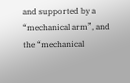and supported by a “mechanical arm”, and the “mechanical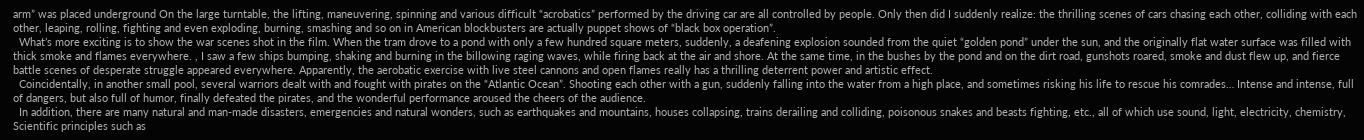arm” was placed underground On the large turntable, the lifting, maneuvering, spinning and various difficult “acrobatics” performed by the driving car are all controlled by people. Only then did I suddenly realize: the thrilling scenes of cars chasing each other, colliding with each other, leaping, rolling, fighting and even exploding, burning, smashing and so on in American blockbusters are actually puppet shows of “black box operation”.
  What’s more exciting is to show the war scenes shot in the film. When the tram drove to a pond with only a few hundred square meters, suddenly, a deafening explosion sounded from the quiet “golden pond” under the sun, and the originally flat water surface was filled with thick smoke and flames everywhere. , I saw a few ships bumping, shaking and burning in the billowing raging waves, while firing back at the air and shore. At the same time, in the bushes by the pond and on the dirt road, gunshots roared, smoke and dust flew up, and fierce battle scenes of desperate struggle appeared everywhere. Apparently, the aerobatic exercise with live steel cannons and open flames really has a thrilling deterrent power and artistic effect.
  Coincidentally, in another small pool, several warriors dealt with and fought with pirates on the “Atlantic Ocean”. Shooting each other with a gun, suddenly falling into the water from a high place, and sometimes risking his life to rescue his comrades… Intense and intense, full of dangers, but also full of humor, finally defeated the pirates, and the wonderful performance aroused the cheers of the audience.
  In addition, there are many natural and man-made disasters, emergencies and natural wonders, such as earthquakes and mountains, houses collapsing, trains derailing and colliding, poisonous snakes and beasts fighting, etc., all of which use sound, light, electricity, chemistry, Scientific principles such as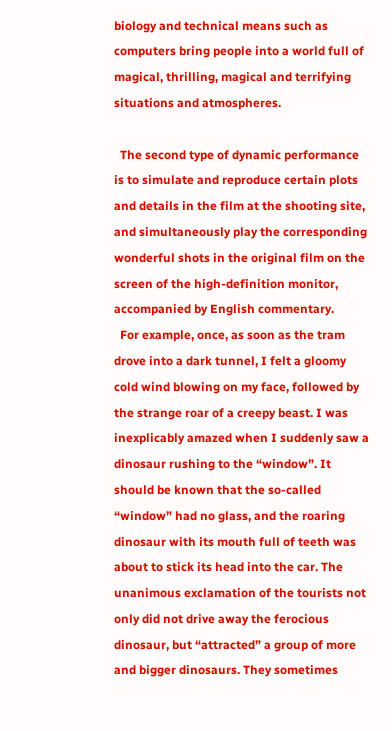biology and technical means such as computers bring people into a world full of magical, thrilling, magical and terrifying situations and atmospheres.

  The second type of dynamic performance is to simulate and reproduce certain plots and details in the film at the shooting site, and simultaneously play the corresponding wonderful shots in the original film on the screen of the high-definition monitor, accompanied by English commentary.
  For example, once, as soon as the tram drove into a dark tunnel, I felt a gloomy cold wind blowing on my face, followed by the strange roar of a creepy beast. I was inexplicably amazed when I suddenly saw a dinosaur rushing to the “window”. It should be known that the so-called “window” had no glass, and the roaring dinosaur with its mouth full of teeth was about to stick its head into the car. The unanimous exclamation of the tourists not only did not drive away the ferocious dinosaur, but “attracted” a group of more and bigger dinosaurs. They sometimes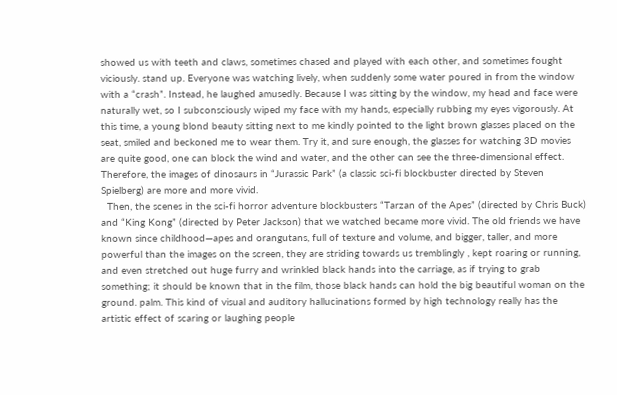showed us with teeth and claws, sometimes chased and played with each other, and sometimes fought viciously. stand up. Everyone was watching lively, when suddenly some water poured in from the window with a “crash”. Instead, he laughed amusedly. Because I was sitting by the window, my head and face were naturally wet, so I subconsciously wiped my face with my hands, especially rubbing my eyes vigorously. At this time, a young blond beauty sitting next to me kindly pointed to the light brown glasses placed on the seat, smiled and beckoned me to wear them. Try it, and sure enough, the glasses for watching 3D movies are quite good, one can block the wind and water, and the other can see the three-dimensional effect. Therefore, the images of dinosaurs in “Jurassic Park” (a classic sci-fi blockbuster directed by Steven Spielberg) are more and more vivid.
  Then, the scenes in the sci-fi horror adventure blockbusters “Tarzan of the Apes” (directed by Chris Buck) and “King Kong” (directed by Peter Jackson) that we watched became more vivid. The old friends we have known since childhood—apes and orangutans, full of texture and volume, and bigger, taller, and more powerful than the images on the screen, they are striding towards us tremblingly , kept roaring or running, and even stretched out huge furry and wrinkled black hands into the carriage, as if trying to grab something; it should be known that in the film, those black hands can hold the big beautiful woman on the ground. palm. This kind of visual and auditory hallucinations formed by high technology really has the artistic effect of scaring or laughing people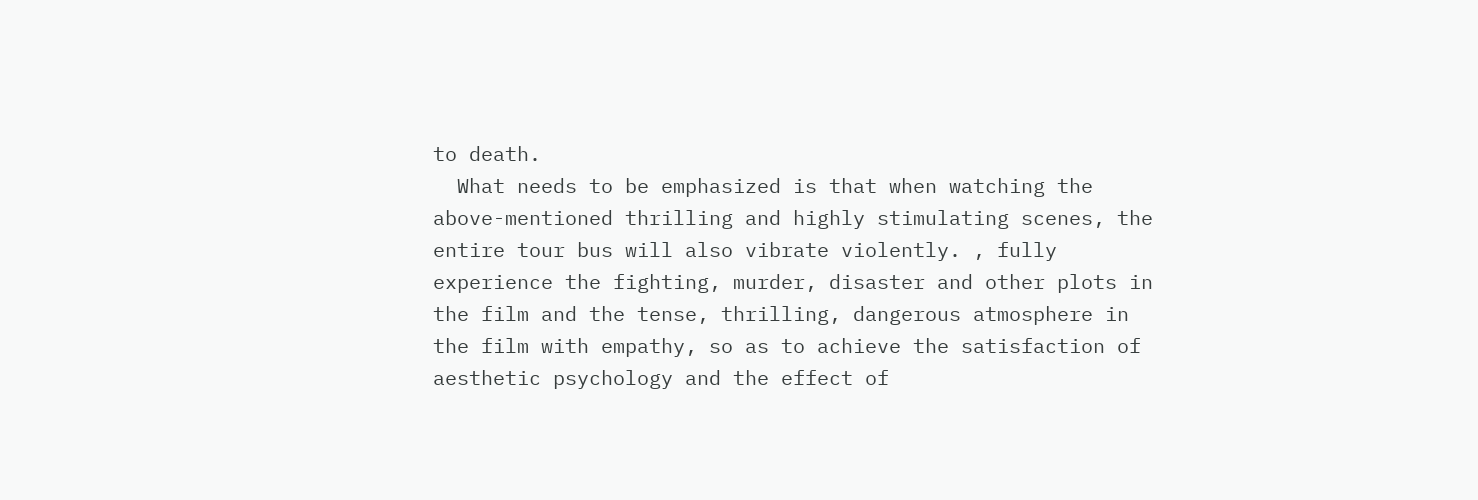to death.
  What needs to be emphasized is that when watching the above-mentioned thrilling and highly stimulating scenes, the entire tour bus will also vibrate violently. , fully experience the fighting, murder, disaster and other plots in the film and the tense, thrilling, dangerous atmosphere in the film with empathy, so as to achieve the satisfaction of aesthetic psychology and the effect of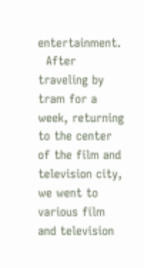entertainment.
  After traveling by tram for a week, returning to the center of the film and television city, we went to various film and television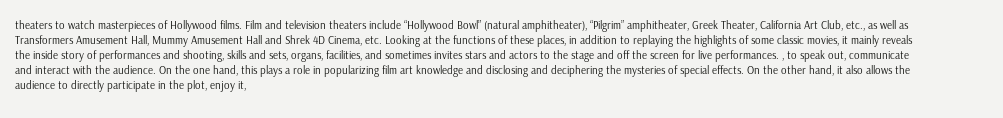theaters to watch masterpieces of Hollywood films. Film and television theaters include “Hollywood Bowl” (natural amphitheater), “Pilgrim” amphitheater, Greek Theater, California Art Club, etc., as well as Transformers Amusement Hall, Mummy Amusement Hall and Shrek 4D Cinema, etc. Looking at the functions of these places, in addition to replaying the highlights of some classic movies, it mainly reveals the inside story of performances and shooting, skills and sets, organs, facilities, and sometimes invites stars and actors to the stage and off the screen for live performances. , to speak out, communicate and interact with the audience. On the one hand, this plays a role in popularizing film art knowledge and disclosing and deciphering the mysteries of special effects. On the other hand, it also allows the audience to directly participate in the plot, enjoy it,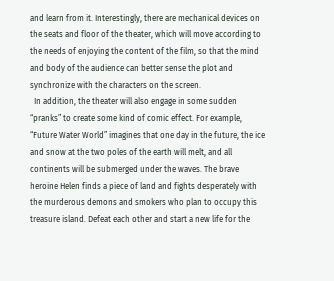and learn from it. Interestingly, there are mechanical devices on the seats and floor of the theater, which will move according to the needs of enjoying the content of the film, so that the mind and body of the audience can better sense the plot and synchronize with the characters on the screen.
  In addition, the theater will also engage in some sudden “pranks” to create some kind of comic effect. For example, “Future Water World” imagines that one day in the future, the ice and snow at the two poles of the earth will melt, and all continents will be submerged under the waves. The brave heroine Helen finds a piece of land and fights desperately with the murderous demons and smokers who plan to occupy this treasure island. Defeat each other and start a new life for the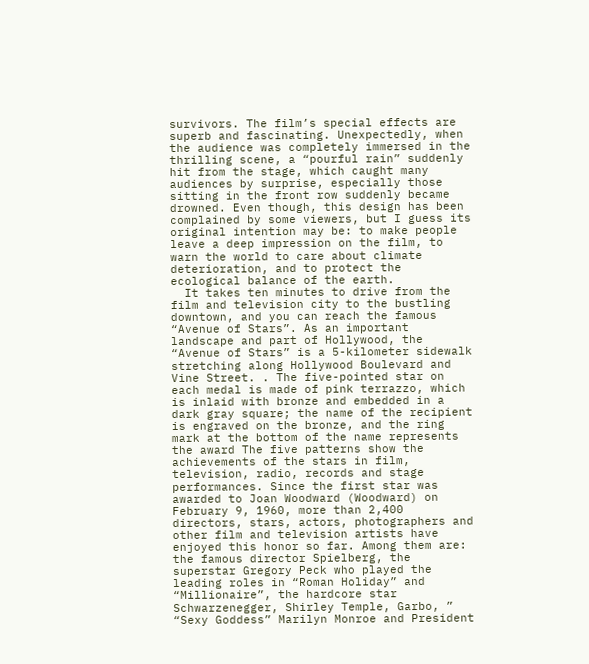survivors. The film’s special effects are superb and fascinating. Unexpectedly, when the audience was completely immersed in the thrilling scene, a “pourful rain” suddenly hit from the stage, which caught many audiences by surprise, especially those sitting in the front row suddenly became drowned. Even though, this design has been complained by some viewers, but I guess its original intention may be: to make people leave a deep impression on the film, to warn the world to care about climate deterioration, and to protect the ecological balance of the earth.
  It takes ten minutes to drive from the film and television city to the bustling downtown, and you can reach the famous “Avenue of Stars”. As an important landscape and part of Hollywood, the “Avenue of Stars” is a 5-kilometer sidewalk stretching along Hollywood Boulevard and Vine Street. . The five-pointed star on each medal is made of pink terrazzo, which is inlaid with bronze and embedded in a dark gray square; the name of the recipient is engraved on the bronze, and the ring mark at the bottom of the name represents the award The five patterns show the achievements of the stars in film, television, radio, records and stage performances. Since the first star was awarded to Joan Woodward (Woodward) on February 9, 1960, more than 2,400 directors, stars, actors, photographers and other film and television artists have enjoyed this honor so far. Among them are: the famous director Spielberg, the superstar Gregory Peck who played the leading roles in “Roman Holiday” and “Millionaire”, the hardcore star Schwarzenegger, Shirley Temple, Garbo, ” “Sexy Goddess” Marilyn Monroe and President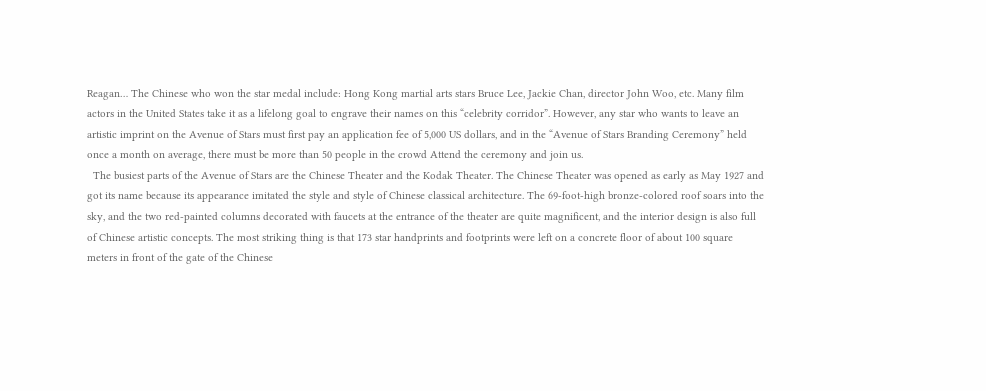Reagan… The Chinese who won the star medal include: Hong Kong martial arts stars Bruce Lee, Jackie Chan, director John Woo, etc. Many film actors in the United States take it as a lifelong goal to engrave their names on this “celebrity corridor”. However, any star who wants to leave an artistic imprint on the Avenue of Stars must first pay an application fee of 5,000 US dollars, and in the “Avenue of Stars Branding Ceremony” held once a month on average, there must be more than 50 people in the crowd Attend the ceremony and join us.
  The busiest parts of the Avenue of Stars are the Chinese Theater and the Kodak Theater. The Chinese Theater was opened as early as May 1927 and got its name because its appearance imitated the style and style of Chinese classical architecture. The 69-foot-high bronze-colored roof soars into the sky, and the two red-painted columns decorated with faucets at the entrance of the theater are quite magnificent, and the interior design is also full of Chinese artistic concepts. The most striking thing is that 173 star handprints and footprints were left on a concrete floor of about 100 square meters in front of the gate of the Chinese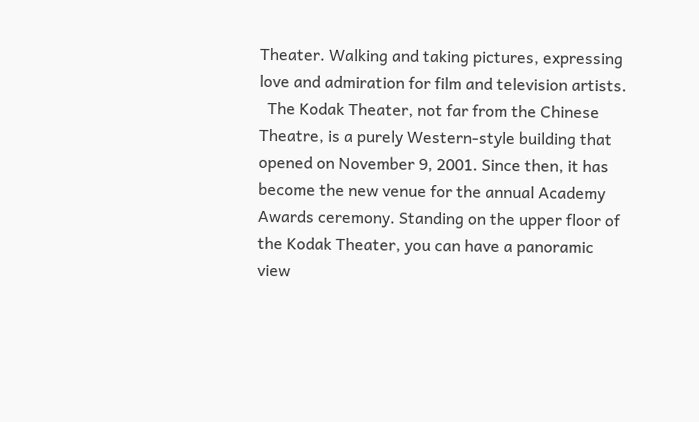Theater. Walking and taking pictures, expressing love and admiration for film and television artists.
  The Kodak Theater, not far from the Chinese Theatre, is a purely Western-style building that opened on November 9, 2001. Since then, it has become the new venue for the annual Academy Awards ceremony. Standing on the upper floor of the Kodak Theater, you can have a panoramic view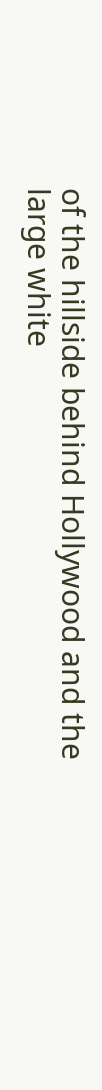of the hillside behind Hollywood and the large white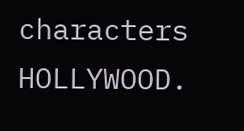characters HOLLYWOOD.